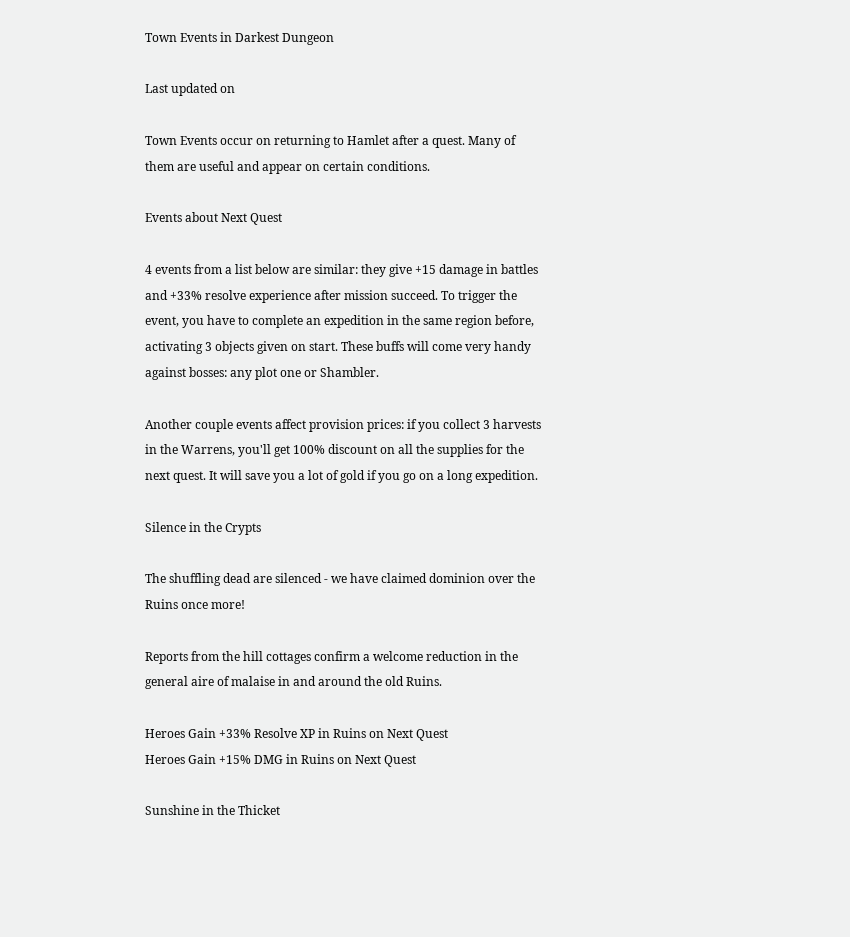Town Events in Darkest Dungeon

Last updated on

Town Events occur on returning to Hamlet after a quest. Many of them are useful and appear on certain conditions.

Events about Next Quest

4 events from a list below are similar: they give +15 damage in battles and +33% resolve experience after mission succeed. To trigger the event, you have to complete an expedition in the same region before, activating 3 objects given on start. These buffs will come very handy against bosses: any plot one or Shambler.

Another couple events affect provision prices: if you collect 3 harvests in the Warrens, you'll get 100% discount on all the supplies for the next quest. It will save you a lot of gold if you go on a long expedition.

Silence in the Crypts

The shuffling dead are silenced - we have claimed dominion over the Ruins once more!

Reports from the hill cottages confirm a welcome reduction in the general aire of malaise in and around the old Ruins.

Heroes Gain +33% Resolve XP in Ruins on Next Quest
Heroes Gain +15% DMG in Ruins on Next Quest

Sunshine in the Thicket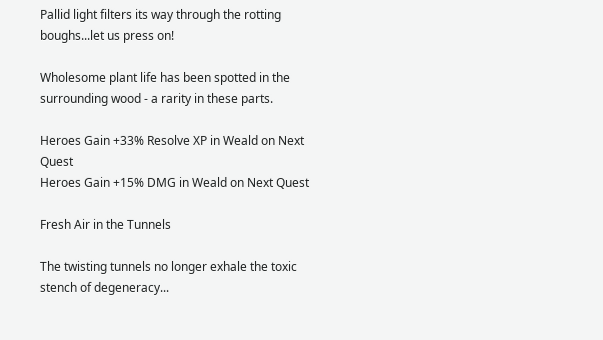Pallid light filters its way through the rotting boughs...let us press on!

Wholesome plant life has been spotted in the surrounding wood - a rarity in these parts.

Heroes Gain +33% Resolve XP in Weald on Next Quest
Heroes Gain +15% DMG in Weald on Next Quest

Fresh Air in the Tunnels

The twisting tunnels no longer exhale the toxic stench of degeneracy...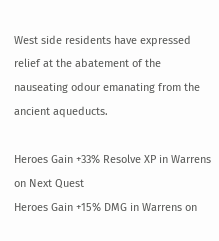West side residents have expressed relief at the abatement of the nauseating odour emanating from the ancient aqueducts.

Heroes Gain +33% Resolve XP in Warrens on Next Quest
Heroes Gain +15% DMG in Warrens on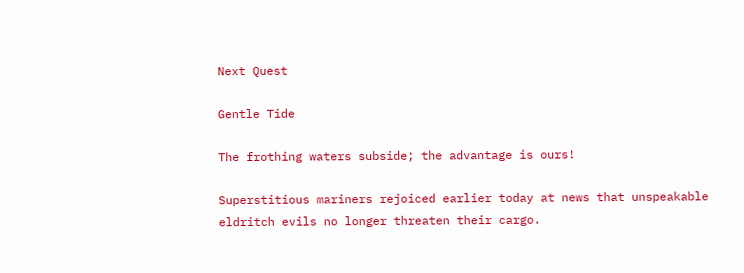Next Quest

Gentle Tide

The frothing waters subside; the advantage is ours!

Superstitious mariners rejoiced earlier today at news that unspeakable eldritch evils no longer threaten their cargo.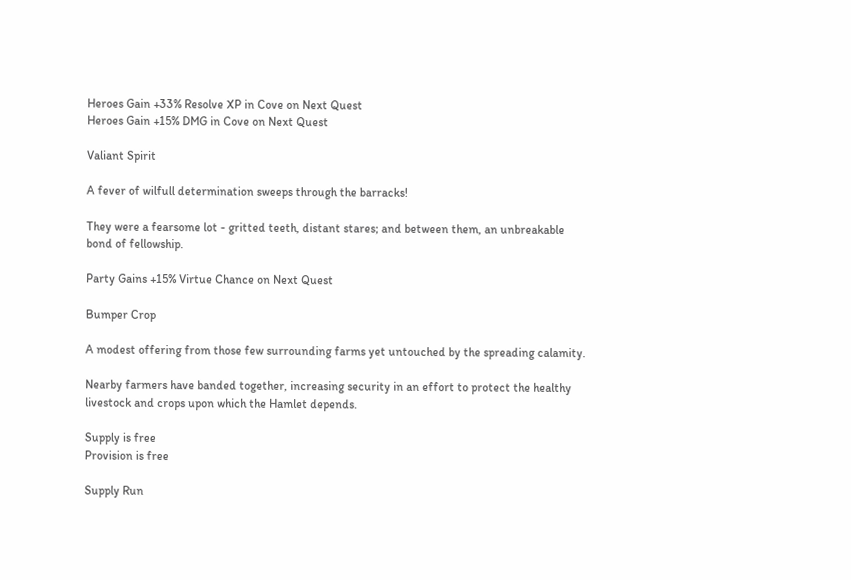Heroes Gain +33% Resolve XP in Cove on Next Quest
Heroes Gain +15% DMG in Cove on Next Quest

Valiant Spirit

A fever of wilfull determination sweeps through the barracks!

They were a fearsome lot - gritted teeth, distant stares; and between them, an unbreakable bond of fellowship.

Party Gains +15% Virtue Chance on Next Quest

Bumper Crop

A modest offering from those few surrounding farms yet untouched by the spreading calamity.

Nearby farmers have banded together, increasing security in an effort to protect the healthy livestock and crops upon which the Hamlet depends.

Supply is free
Provision is free

Supply Run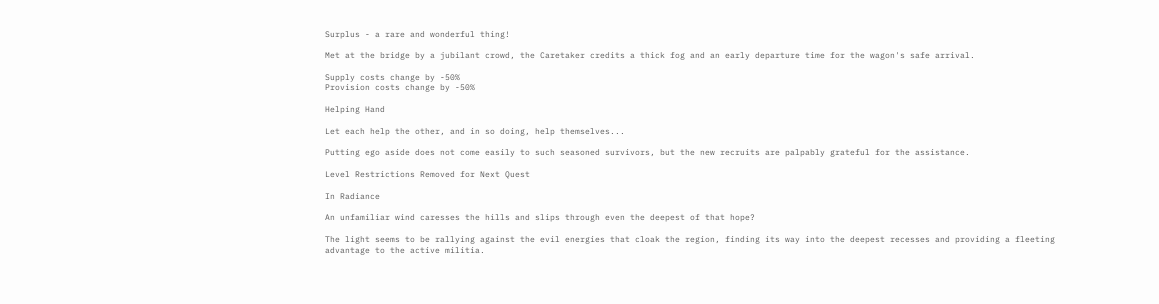Surplus - a rare and wonderful thing!

Met at the bridge by a jubilant crowd, the Caretaker credits a thick fog and an early departure time for the wagon's safe arrival.

Supply costs change by -50%
Provision costs change by -50%

Helping Hand

Let each help the other, and in so doing, help themselves...

Putting ego aside does not come easily to such seasoned survivors, but the new recruits are palpably grateful for the assistance.

Level Restrictions Removed for Next Quest

In Radiance

An unfamiliar wind caresses the hills and slips through even the deepest of that hope?

The light seems to be rallying against the evil energies that cloak the region, finding its way into the deepest recesses and providing a fleeting advantage to the active militia.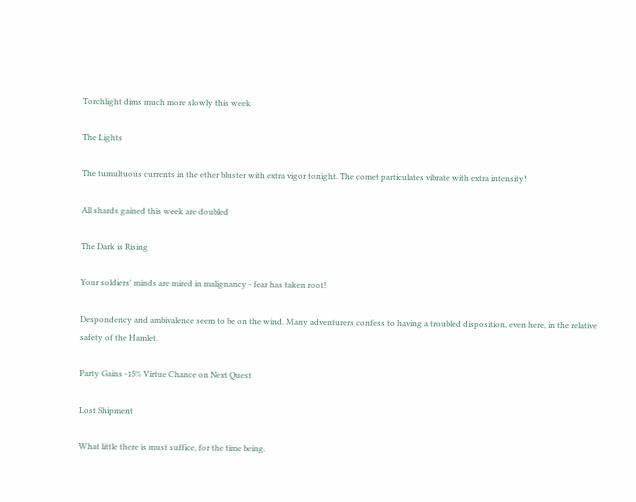Torchlight dims much more slowly this week

The Lights

The tumultuous currents in the ether bluster with extra vigor tonight. The comet particulates vibrate with extra intensity!

All shards gained this week are doubled

The Dark is Rising

Your soldiers' minds are mired in malignancy - fear has taken root!

Despondency and ambivalence seem to be on the wind. Many adventurers confess to having a troubled disposition, even here, in the relative safety of the Hamlet.

Party Gains -15% Virtue Chance on Next Quest

Lost Shipment

What little there is must suffice, for the time being.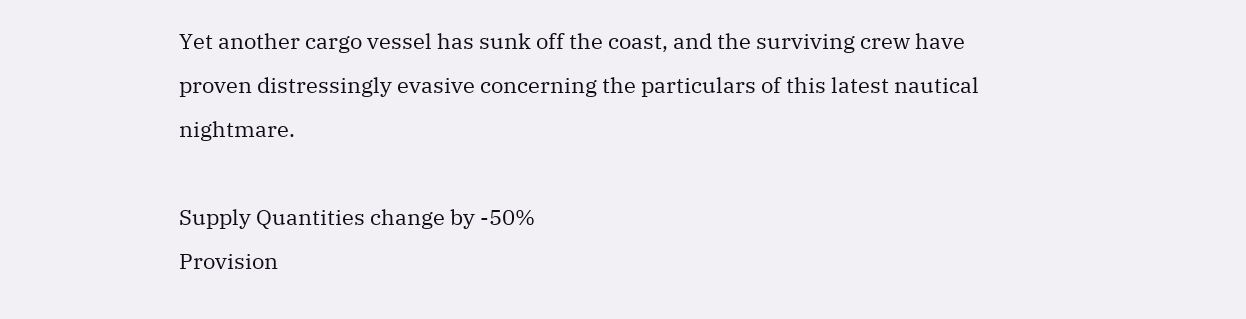Yet another cargo vessel has sunk off the coast, and the surviving crew have proven distressingly evasive concerning the particulars of this latest nautical nightmare.

Supply Quantities change by -50%
Provision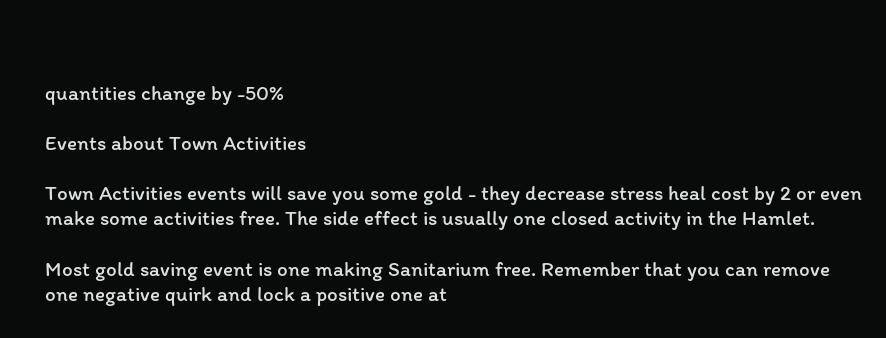quantities change by -50%

Events about Town Activities

Town Activities events will save you some gold - they decrease stress heal cost by 2 or even make some activities free. The side effect is usually one closed activity in the Hamlet.

Most gold saving event is one making Sanitarium free. Remember that you can remove one negative quirk and lock a positive one at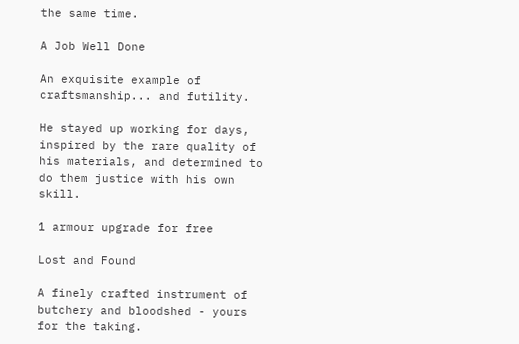the same time.

A Job Well Done

An exquisite example of craftsmanship... and futility.

He stayed up working for days, inspired by the rare quality of his materials, and determined to do them justice with his own skill.

1 armour upgrade for free

Lost and Found

A finely crafted instrument of butchery and bloodshed - yours for the taking.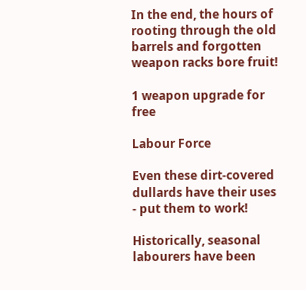In the end, the hours of rooting through the old barrels and forgotten weapon racks bore fruit!

1 weapon upgrade for free

Labour Force

Even these dirt-covered dullards have their uses - put them to work!

Historically, seasonal labourers have been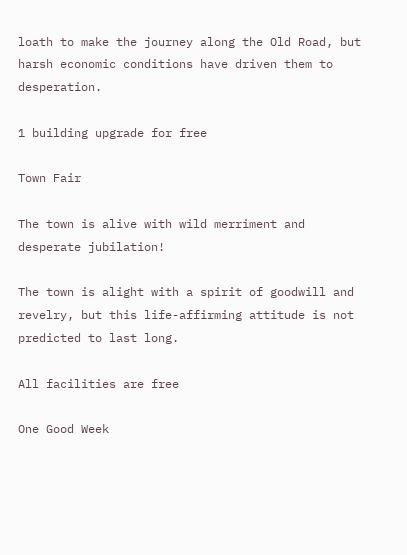loath to make the journey along the Old Road, but harsh economic conditions have driven them to desperation.

1 building upgrade for free

Town Fair

The town is alive with wild merriment and desperate jubilation!

The town is alight with a spirit of goodwill and revelry, but this life-affirming attitude is not predicted to last long.

All facilities are free

One Good Week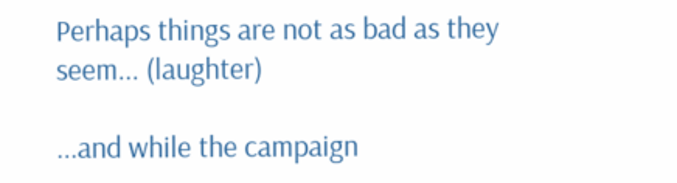Perhaps things are not as bad as they seem... (laughter)

...and while the campaign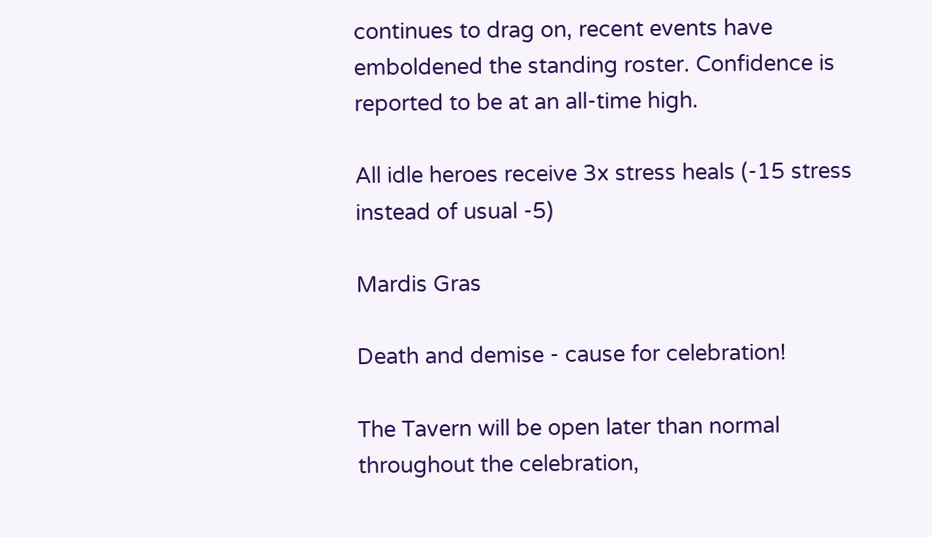continues to drag on, recent events have emboldened the standing roster. Confidence is reported to be at an all-time high.

All idle heroes receive 3x stress heals (-15 stress instead of usual -5)

Mardis Gras

Death and demise - cause for celebration!

The Tavern will be open later than normal throughout the celebration,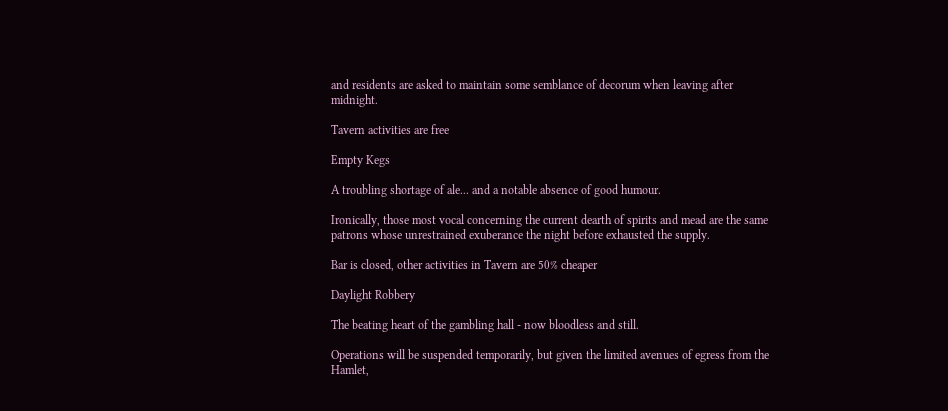and residents are asked to maintain some semblance of decorum when leaving after midnight.

Tavern activities are free

Empty Kegs

A troubling shortage of ale... and a notable absence of good humour.

Ironically, those most vocal concerning the current dearth of spirits and mead are the same patrons whose unrestrained exuberance the night before exhausted the supply.

Bar is closed, other activities in Tavern are 50% cheaper

Daylight Robbery

The beating heart of the gambling hall - now bloodless and still.

Operations will be suspended temporarily, but given the limited avenues of egress from the Hamlet,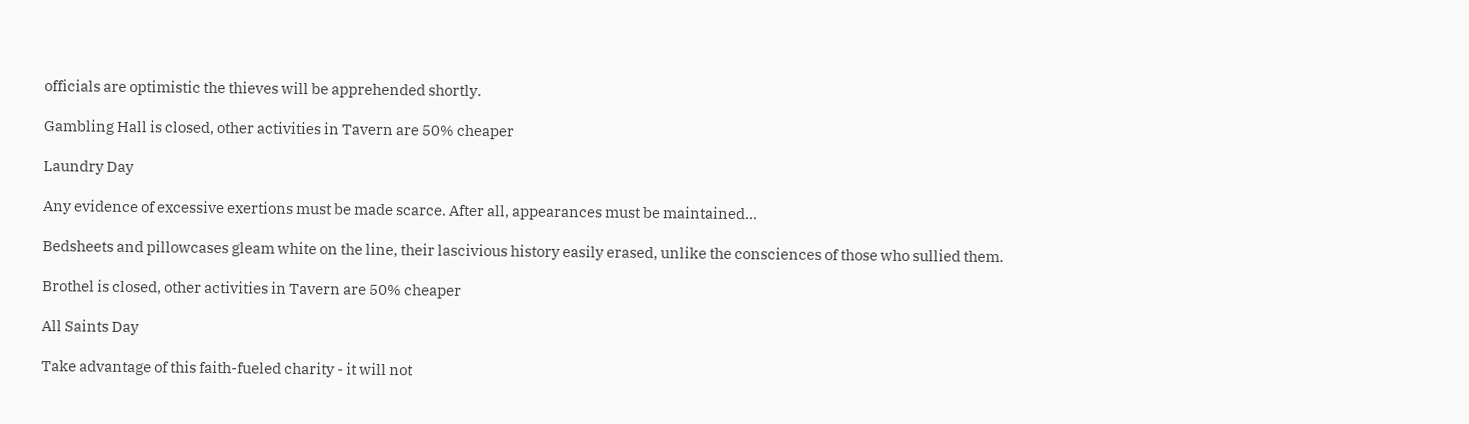officials are optimistic the thieves will be apprehended shortly.

Gambling Hall is closed, other activities in Tavern are 50% cheaper

Laundry Day

Any evidence of excessive exertions must be made scarce. After all, appearances must be maintained...

Bedsheets and pillowcases gleam white on the line, their lascivious history easily erased, unlike the consciences of those who sullied them.

Brothel is closed, other activities in Tavern are 50% cheaper

All Saints Day

Take advantage of this faith-fueled charity - it will not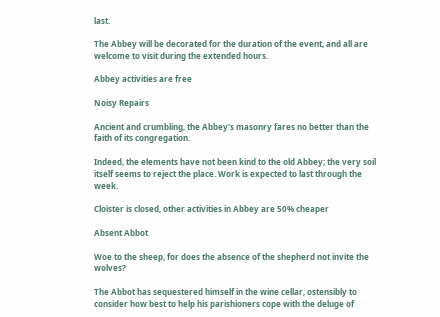last.

The Abbey will be decorated for the duration of the event, and all are welcome to visit during the extended hours.

Abbey activities are free

Noisy Repairs

Ancient and crumbling, the Abbey's masonry fares no better than the faith of its congregation.

Indeed, the elements have not been kind to the old Abbey; the very soil itself seems to reject the place. Work is expected to last through the week.

Cloister is closed, other activities in Abbey are 50% cheaper

Absent Abbot

Woe to the sheep, for does the absence of the shepherd not invite the wolves?

The Abbot has sequestered himself in the wine cellar, ostensibly to consider how best to help his parishioners cope with the deluge of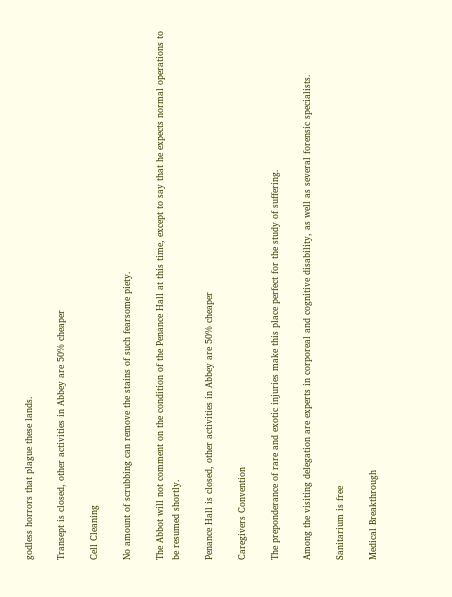godless horrors that plague these lands.

Transept is closed, other activities in Abbey are 50% cheaper

Cell Cleaning

No amount of scrubbing can remove the stains of such fearsome piety.

The Abbot will not comment on the condition of the Penance Hall at this time, except to say that he expects normal operations to be resumed shortly.

Penance Hall is closed, other activities in Abbey are 50% cheaper

Caregivers Convention

The preponderance of rare and exotic injuries make this place perfect for the study of suffering.

Among the visiting delegation are experts in corporeal and cognitive disability, as well as several forensic specialists.

Sanitarium is free

Medical Breakthrough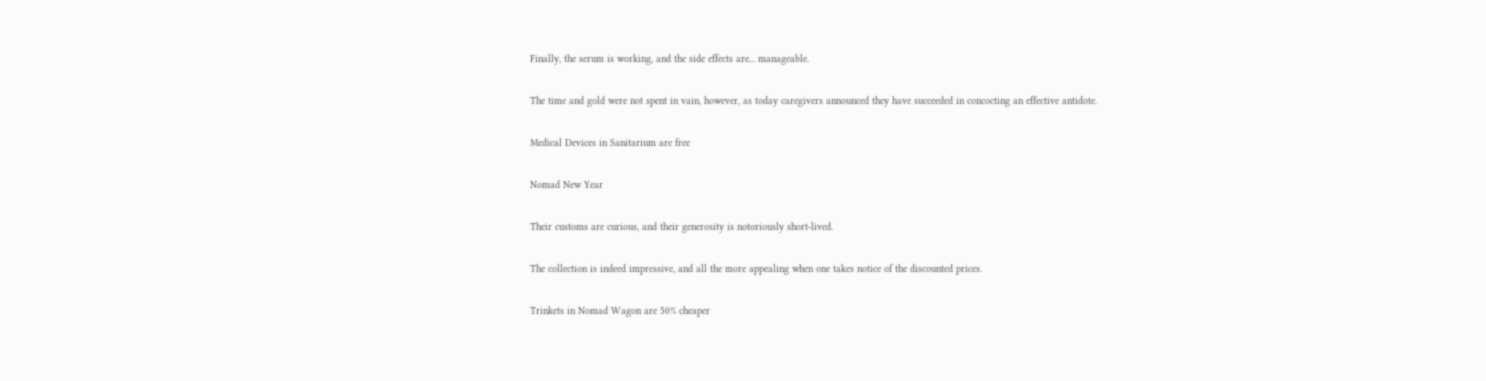Finally, the serum is working, and the side effects are... manageable.

The time and gold were not spent in vain, however, as today caregivers announced they have succeeded in concocting an effective antidote.

Medical Devices in Sanitarium are free

Nomad New Year

Their customs are curious, and their generosity is notoriously short-lived.

The collection is indeed impressive, and all the more appealing when one takes notice of the discounted prices.

Trinkets in Nomad Wagon are 50% cheaper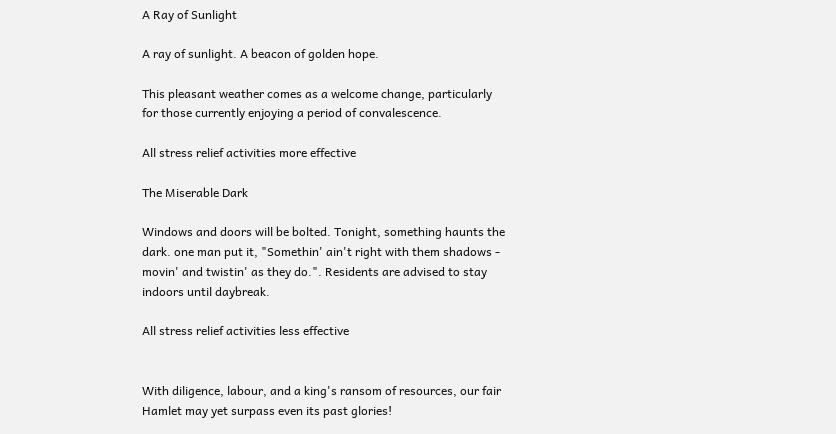A Ray of Sunlight

A ray of sunlight. A beacon of golden hope.

This pleasant weather comes as a welcome change, particularly for those currently enjoying a period of convalescence.

All stress relief activities more effective

The Miserable Dark

Windows and doors will be bolted. Tonight, something haunts the dark. one man put it, "Somethin' ain't right with them shadows - movin' and twistin' as they do.". Residents are advised to stay indoors until daybreak.

All stress relief activities less effective


With diligence, labour, and a king's ransom of resources, our fair Hamlet may yet surpass even its past glories!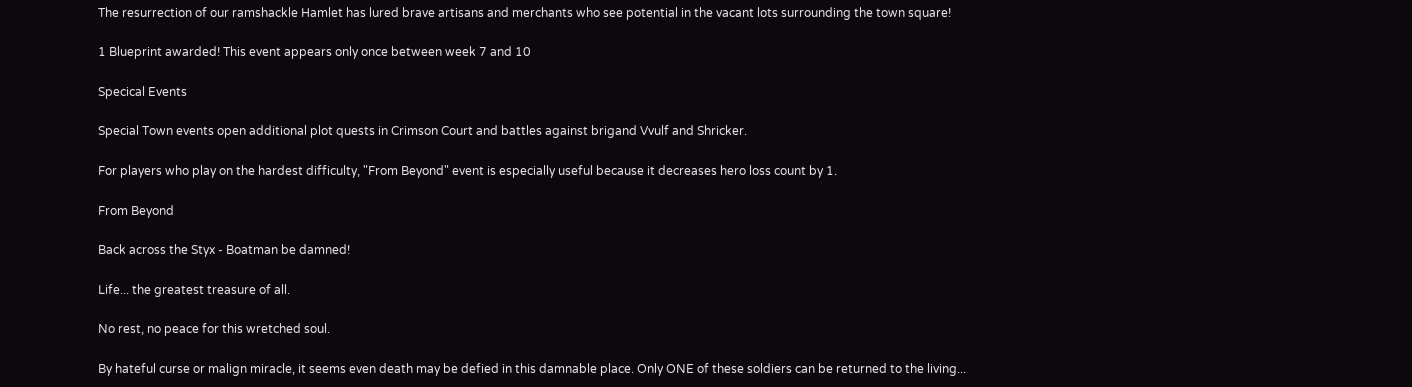The resurrection of our ramshackle Hamlet has lured brave artisans and merchants who see potential in the vacant lots surrounding the town square!

1 Blueprint awarded! This event appears only once between week 7 and 10

Specical Events

Special Town events open additional plot quests in Crimson Court and battles against brigand Vvulf and Shricker.

For players who play on the hardest difficulty, "From Beyond" event is especially useful because it decreases hero loss count by 1.

From Beyond

Back across the Styx - Boatman be damned!

Life... the greatest treasure of all.

No rest, no peace for this wretched soul.

By hateful curse or malign miracle, it seems even death may be defied in this damnable place. Only ONE of these soldiers can be returned to the living...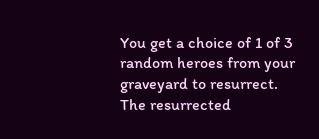You get a choice of 1 of 3 random heroes from your graveyard to resurrect. The resurrected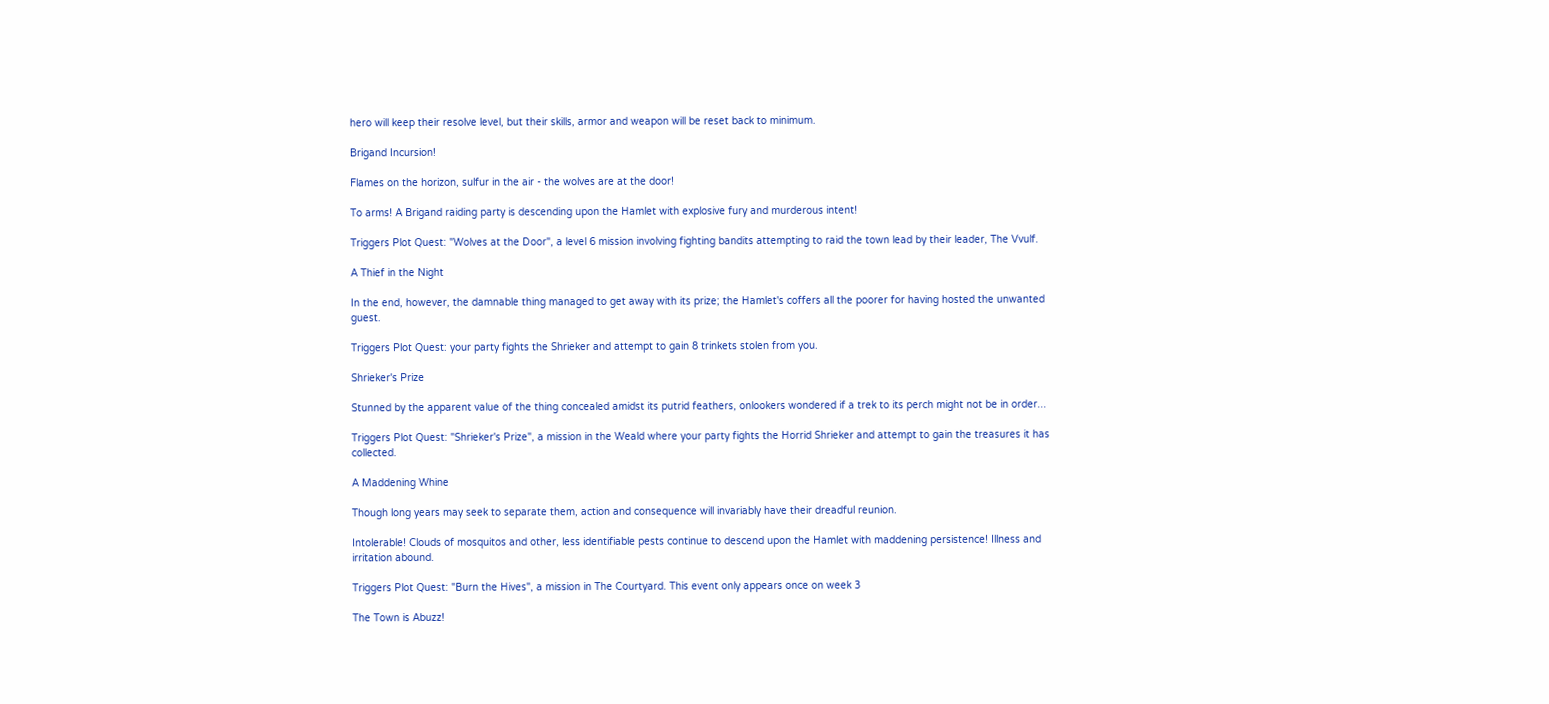hero will keep their resolve level, but their skills, armor and weapon will be reset back to minimum.

Brigand Incursion!

Flames on the horizon, sulfur in the air - the wolves are at the door!

To arms! A Brigand raiding party is descending upon the Hamlet with explosive fury and murderous intent!

Triggers Plot Quest: "Wolves at the Door", a level 6 mission involving fighting bandits attempting to raid the town lead by their leader, The Vvulf.

A Thief in the Night

In the end, however, the damnable thing managed to get away with its prize; the Hamlet's coffers all the poorer for having hosted the unwanted guest.

Triggers Plot Quest: your party fights the Shrieker and attempt to gain 8 trinkets stolen from you.

Shrieker's Prize

Stunned by the apparent value of the thing concealed amidst its putrid feathers, onlookers wondered if a trek to its perch might not be in order...

Triggers Plot Quest: "Shrieker's Prize", a mission in the Weald where your party fights the Horrid Shrieker and attempt to gain the treasures it has collected.

A Maddening Whine

Though long years may seek to separate them, action and consequence will invariably have their dreadful reunion.

Intolerable! Clouds of mosquitos and other, less identifiable pests continue to descend upon the Hamlet with maddening persistence! Illness and irritation abound.

Triggers Plot Quest: "Burn the Hives", a mission in The Courtyard. This event only appears once on week 3

The Town is Abuzz!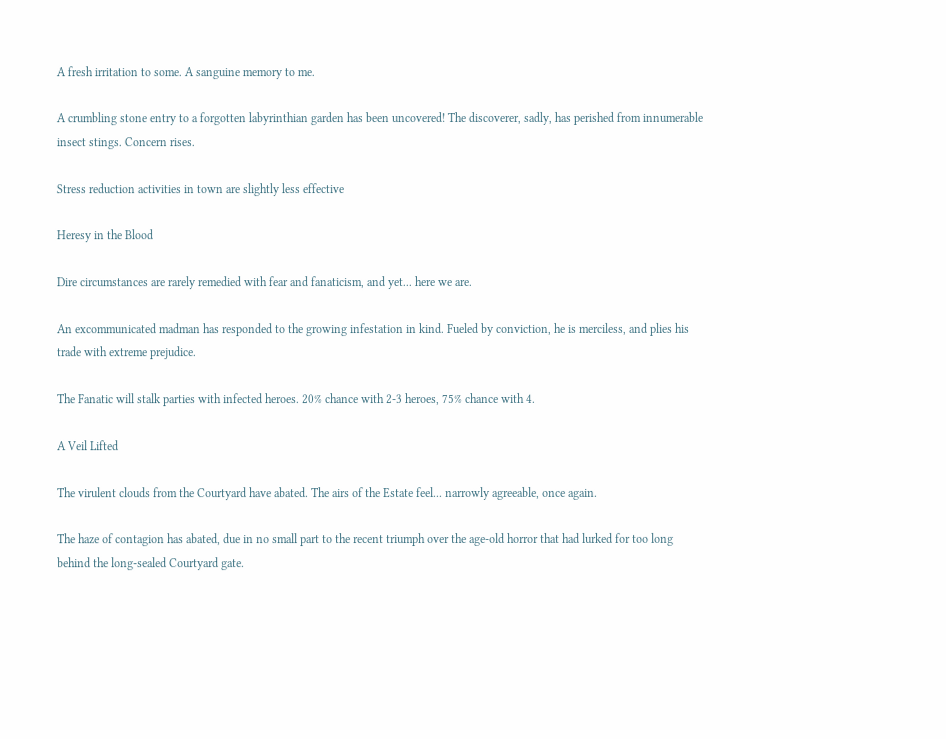A fresh irritation to some. A sanguine memory to me.

A crumbling stone entry to a forgotten labyrinthian garden has been uncovered! The discoverer, sadly, has perished from innumerable insect stings. Concern rises.

Stress reduction activities in town are slightly less effective

Heresy in the Blood

Dire circumstances are rarely remedied with fear and fanaticism, and yet... here we are.

An excommunicated madman has responded to the growing infestation in kind. Fueled by conviction, he is merciless, and plies his trade with extreme prejudice.

The Fanatic will stalk parties with infected heroes. 20% chance with 2-3 heroes, 75% chance with 4.

A Veil Lifted

The virulent clouds from the Courtyard have abated. The airs of the Estate feel... narrowly agreeable, once again.

The haze of contagion has abated, due in no small part to the recent triumph over the age-old horror that had lurked for too long behind the long-sealed Courtyard gate.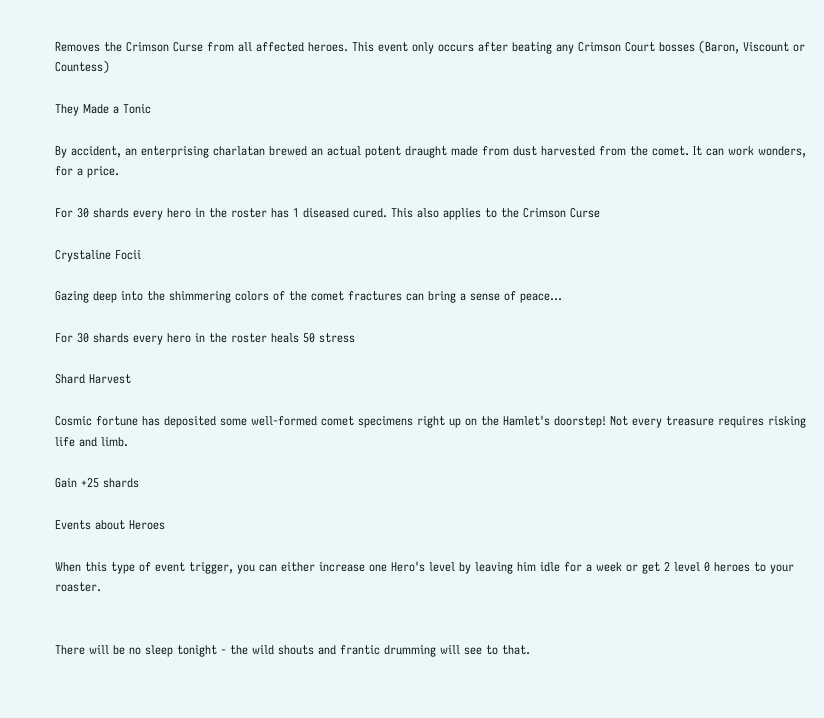Removes the Crimson Curse from all affected heroes. This event only occurs after beating any Crimson Court bosses (Baron, Viscount or Countess)

They Made a Tonic

By accident, an enterprising charlatan brewed an actual potent draught made from dust harvested from the comet. It can work wonders, for a price.

For 30 shards every hero in the roster has 1 diseased cured. This also applies to the Crimson Curse

Crystaline Focii

Gazing deep into the shimmering colors of the comet fractures can bring a sense of peace...

For 30 shards every hero in the roster heals 50 stress

Shard Harvest

Cosmic fortune has deposited some well-formed comet specimens right up on the Hamlet's doorstep! Not every treasure requires risking life and limb.

Gain +25 shards

Events about Heroes

When this type of event trigger, you can either increase one Hero's level by leaving him idle for a week or get 2 level 0 heroes to your roaster.


There will be no sleep tonight - the wild shouts and frantic drumming will see to that.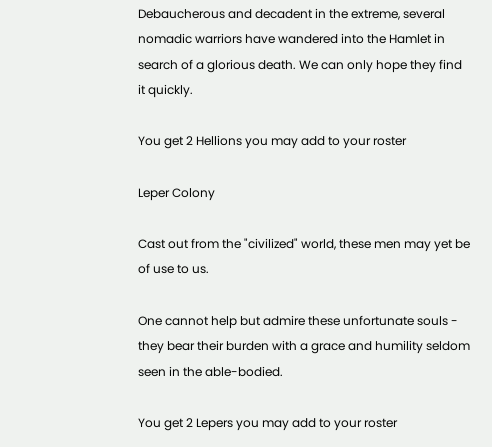Debaucherous and decadent in the extreme, several nomadic warriors have wandered into the Hamlet in search of a glorious death. We can only hope they find it quickly.

You get 2 Hellions you may add to your roster

Leper Colony

Cast out from the "civilized" world, these men may yet be of use to us.

One cannot help but admire these unfortunate souls - they bear their burden with a grace and humility seldom seen in the able-bodied.

You get 2 Lepers you may add to your roster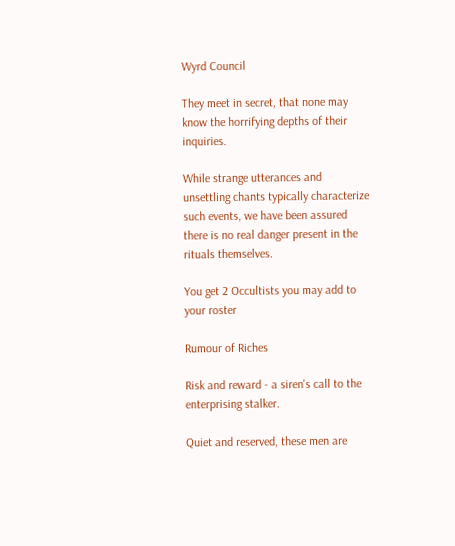Wyrd Council

They meet in secret, that none may know the horrifying depths of their inquiries.

While strange utterances and unsettling chants typically characterize such events, we have been assured there is no real danger present in the rituals themselves.

You get 2 Occultists you may add to your roster

Rumour of Riches

Risk and reward - a siren's call to the enterprising stalker.

Quiet and reserved, these men are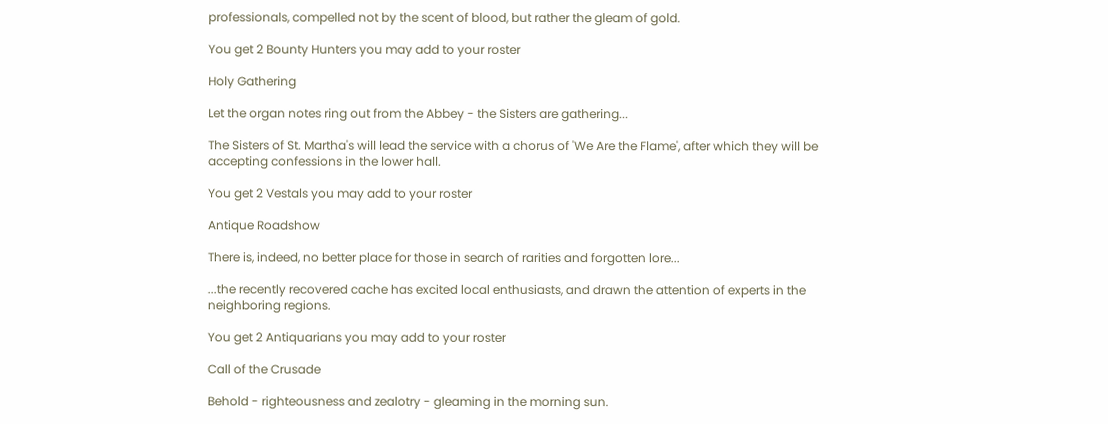professionals, compelled not by the scent of blood, but rather the gleam of gold.

You get 2 Bounty Hunters you may add to your roster

Holy Gathering

Let the organ notes ring out from the Abbey - the Sisters are gathering...

The Sisters of St. Martha's will lead the service with a chorus of 'We Are the Flame', after which they will be accepting confessions in the lower hall.

You get 2 Vestals you may add to your roster

Antique Roadshow

There is, indeed, no better place for those in search of rarities and forgotten lore...

...the recently recovered cache has excited local enthusiasts, and drawn the attention of experts in the neighboring regions.

You get 2 Antiquarians you may add to your roster

Call of the Crusade

Behold - righteousness and zealotry - gleaming in the morning sun.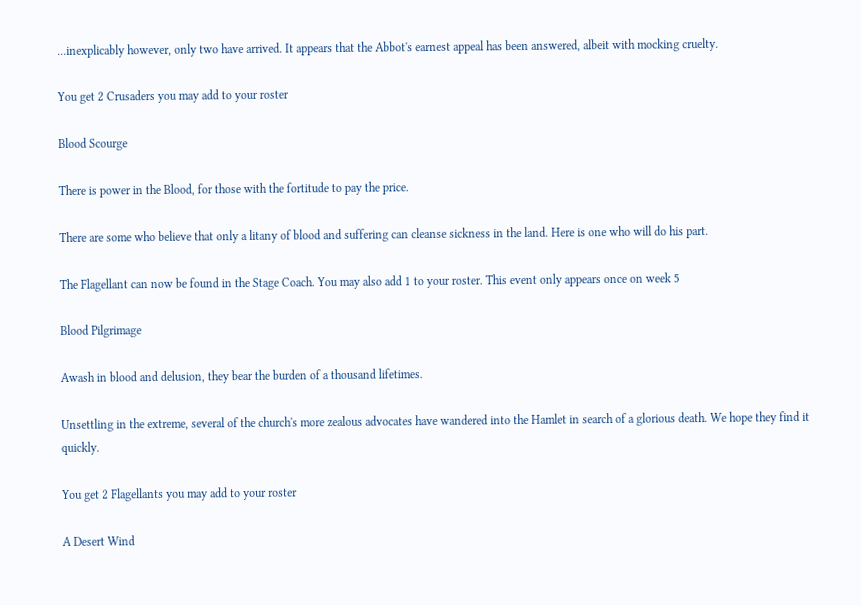...inexplicably however, only two have arrived. It appears that the Abbot's earnest appeal has been answered, albeit with mocking cruelty.

You get 2 Crusaders you may add to your roster

Blood Scourge

There is power in the Blood, for those with the fortitude to pay the price.

There are some who believe that only a litany of blood and suffering can cleanse sickness in the land. Here is one who will do his part.

The Flagellant can now be found in the Stage Coach. You may also add 1 to your roster. This event only appears once on week 5

Blood Pilgrimage

Awash in blood and delusion, they bear the burden of a thousand lifetimes.

Unsettling in the extreme, several of the church's more zealous advocates have wandered into the Hamlet in search of a glorious death. We hope they find it quickly.

You get 2 Flagellants you may add to your roster

A Desert Wind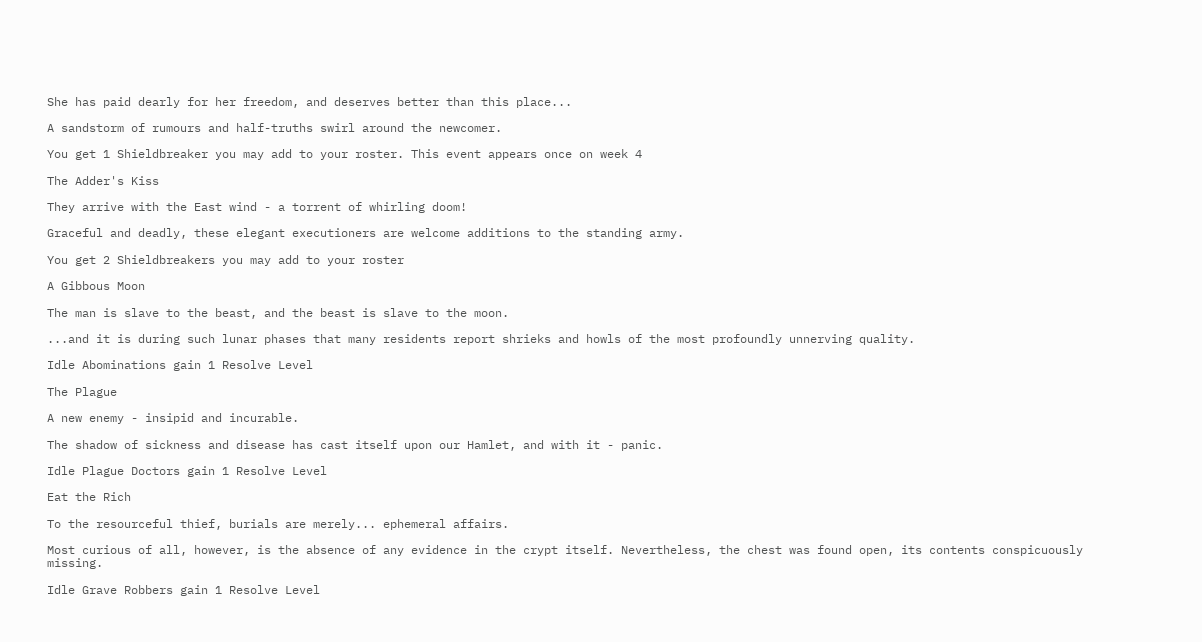She has paid dearly for her freedom, and deserves better than this place...

A sandstorm of rumours and half-truths swirl around the newcomer.

You get 1 Shieldbreaker you may add to your roster. This event appears once on week 4

The Adder's Kiss

They arrive with the East wind - a torrent of whirling doom!

Graceful and deadly, these elegant executioners are welcome additions to the standing army.

You get 2 Shieldbreakers you may add to your roster

A Gibbous Moon

The man is slave to the beast, and the beast is slave to the moon.

...and it is during such lunar phases that many residents report shrieks and howls of the most profoundly unnerving quality.

Idle Abominations gain 1 Resolve Level

The Plague

A new enemy - insipid and incurable.

The shadow of sickness and disease has cast itself upon our Hamlet, and with it - panic.

Idle Plague Doctors gain 1 Resolve Level

Eat the Rich

To the resourceful thief, burials are merely... ephemeral affairs.

Most curious of all, however, is the absence of any evidence in the crypt itself. Nevertheless, the chest was found open, its contents conspicuously missing.

Idle Grave Robbers gain 1 Resolve Level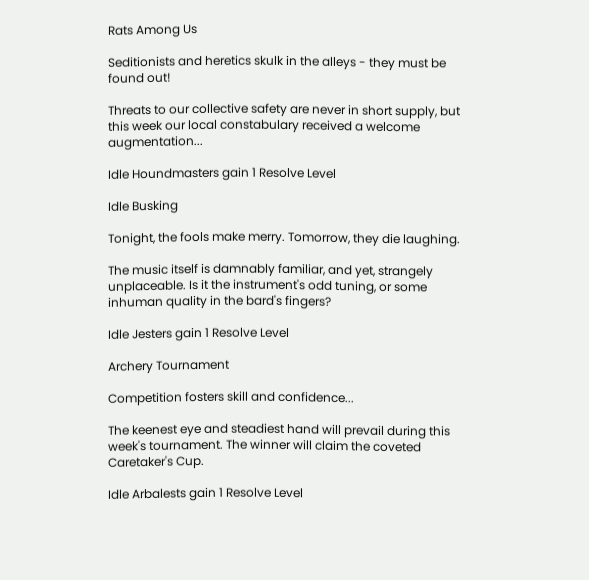Rats Among Us

Seditionists and heretics skulk in the alleys - they must be found out!

Threats to our collective safety are never in short supply, but this week our local constabulary received a welcome augmentation...

Idle Houndmasters gain 1 Resolve Level

Idle Busking

Tonight, the fools make merry. Tomorrow, they die laughing.

The music itself is damnably familiar, and yet, strangely unplaceable. Is it the instrument's odd tuning, or some inhuman quality in the bard's fingers?

Idle Jesters gain 1 Resolve Level

Archery Tournament

Competition fosters skill and confidence...

The keenest eye and steadiest hand will prevail during this week's tournament. The winner will claim the coveted Caretaker's Cup.

Idle Arbalests gain 1 Resolve Level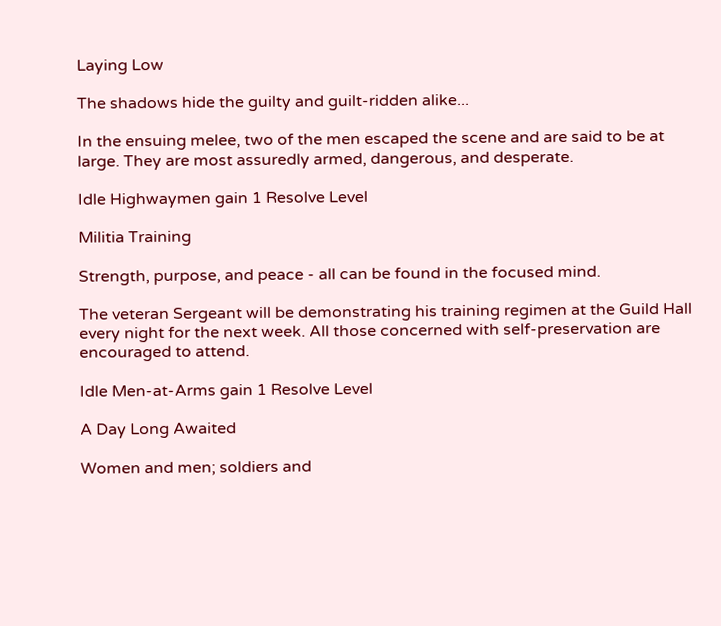Laying Low

The shadows hide the guilty and guilt-ridden alike...

In the ensuing melee, two of the men escaped the scene and are said to be at large. They are most assuredly armed, dangerous, and desperate.

Idle Highwaymen gain 1 Resolve Level

Militia Training

Strength, purpose, and peace - all can be found in the focused mind.

The veteran Sergeant will be demonstrating his training regimen at the Guild Hall every night for the next week. All those concerned with self-preservation are encouraged to attend.

Idle Men-at-Arms gain 1 Resolve Level

A Day Long Awaited

Women and men; soldiers and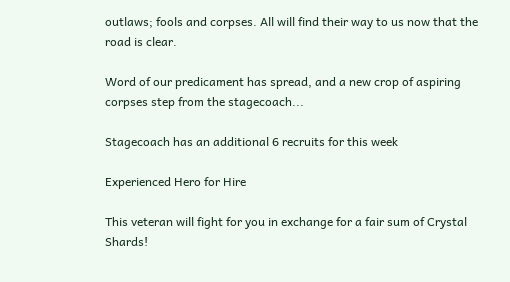outlaws; fools and corpses. All will find their way to us now that the road is clear.

Word of our predicament has spread, and a new crop of aspiring corpses step from the stagecoach...

Stagecoach has an additional 6 recruits for this week

Experienced Hero for Hire

This veteran will fight for you in exchange for a fair sum of Crystal Shards!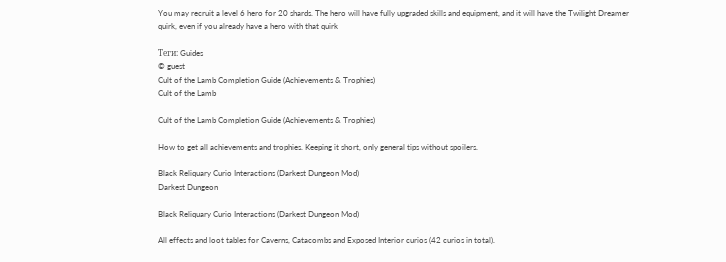You may recruit a level 6 hero for 20 shards. The hero will have fully upgraded skills and equipment, and it will have the Twilight Dreamer quirk, even if you already have a hero with that quirk

Теги: Guides
© guest
Cult of the Lamb Completion Guide (Achievements & Trophies)
Cult of the Lamb

Cult of the Lamb Completion Guide (Achievements & Trophies)

How to get all achievements and trophies. Keeping it short, only general tips without spoilers.

Black Reliquary Curio Interactions (Darkest Dungeon Mod)
Darkest Dungeon

Black Reliquary Curio Interactions (Darkest Dungeon Mod)

All effects and loot tables for Caverns, Catacombs and Exposed Interior curios (42 curios in total).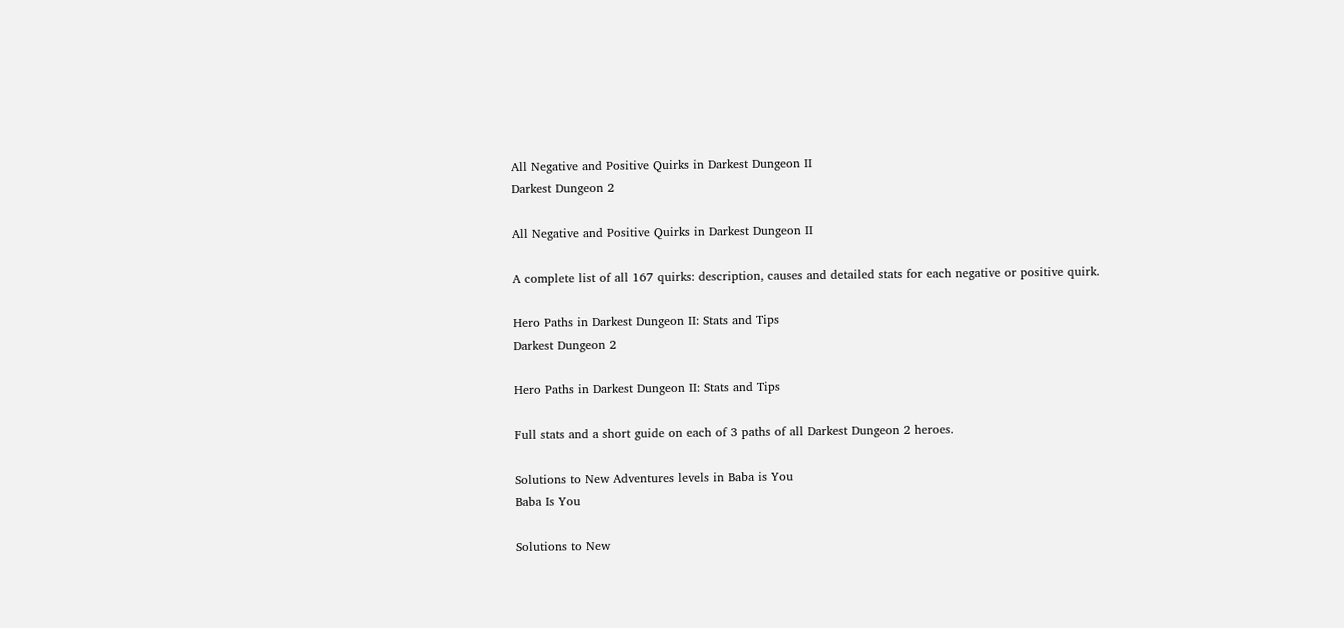All Negative and Positive Quirks in Darkest Dungeon II
Darkest Dungeon 2

All Negative and Positive Quirks in Darkest Dungeon II

A complete list of all 167 quirks: description, causes and detailed stats for each negative or positive quirk.

Hero Paths in Darkest Dungeon II: Stats and Tips
Darkest Dungeon 2

Hero Paths in Darkest Dungeon II: Stats and Tips

Full stats and a short guide on each of 3 paths of all Darkest Dungeon 2 heroes.

Solutions to New Adventures levels in Baba is You
Baba Is You

Solutions to New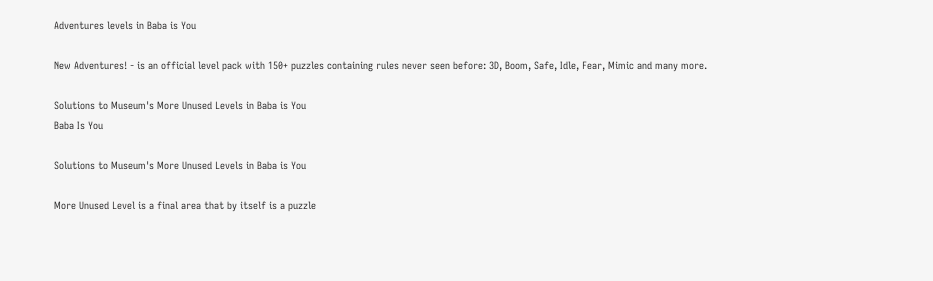Adventures levels in Baba is You

New Adventures! - is an official level pack with 150+ puzzles containing rules never seen before: 3D, Boom, Safe, Idle, Fear, Mimic and many more.

Solutions to Museum's More Unused Levels in Baba is You
Baba Is You

Solutions to Museum's More Unused Levels in Baba is You

More Unused Level is a final area that by itself is a puzzle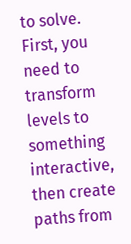to solve. First, you need to transform levels to something interactive, then create paths from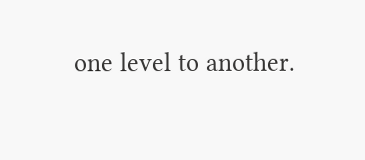one level to another.